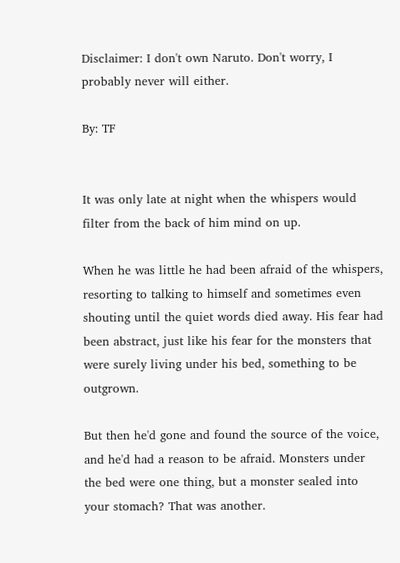Disclaimer: I don't own Naruto. Don't worry, I probably never will either.

By: TF


It was only late at night when the whispers would filter from the back of him mind on up.

When he was little he had been afraid of the whispers, resorting to talking to himself and sometimes even shouting until the quiet words died away. His fear had been abstract, just like his fear for the monsters that were surely living under his bed, something to be outgrown.

But then he'd gone and found the source of the voice, and he'd had a reason to be afraid. Monsters under the bed were one thing, but a monster sealed into your stomach? That was another.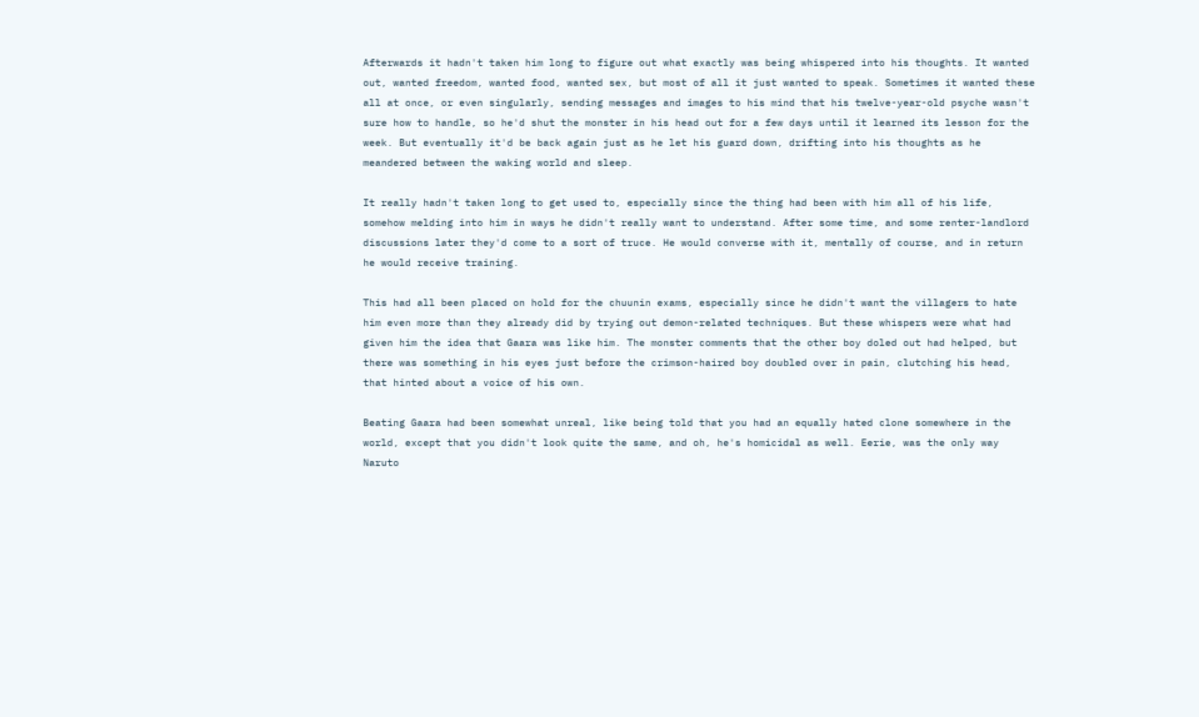Afterwards it hadn't taken him long to figure out what exactly was being whispered into his thoughts. It wanted out, wanted freedom, wanted food, wanted sex, but most of all it just wanted to speak. Sometimes it wanted these all at once, or even singularly, sending messages and images to his mind that his twelve-year-old psyche wasn't sure how to handle, so he'd shut the monster in his head out for a few days until it learned its lesson for the week. But eventually it'd be back again just as he let his guard down, drifting into his thoughts as he meandered between the waking world and sleep.

It really hadn't taken long to get used to, especially since the thing had been with him all of his life, somehow melding into him in ways he didn't really want to understand. After some time, and some renter-landlord discussions later they'd come to a sort of truce. He would converse with it, mentally of course, and in return he would receive training.

This had all been placed on hold for the chuunin exams, especially since he didn't want the villagers to hate him even more than they already did by trying out demon-related techniques. But these whispers were what had given him the idea that Gaara was like him. The monster comments that the other boy doled out had helped, but there was something in his eyes just before the crimson-haired boy doubled over in pain, clutching his head, that hinted about a voice of his own.

Beating Gaara had been somewhat unreal, like being told that you had an equally hated clone somewhere in the world, except that you didn't look quite the same, and oh, he's homicidal as well. Eerie, was the only way Naruto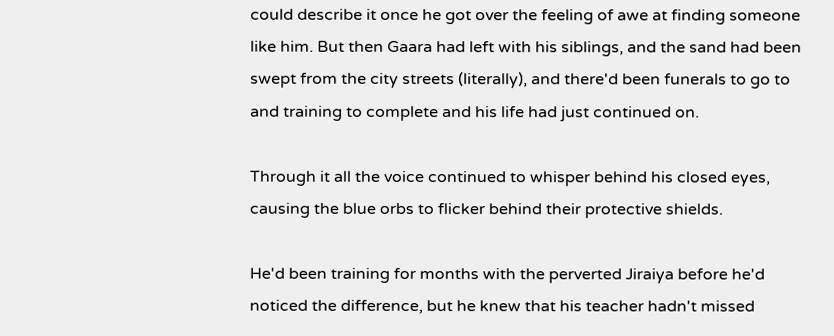could describe it once he got over the feeling of awe at finding someone like him. But then Gaara had left with his siblings, and the sand had been swept from the city streets (literally), and there'd been funerals to go to and training to complete and his life had just continued on.

Through it all the voice continued to whisper behind his closed eyes, causing the blue orbs to flicker behind their protective shields.

He'd been training for months with the perverted Jiraiya before he'd noticed the difference, but he knew that his teacher hadn't missed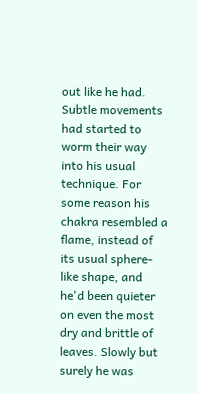out like he had. Subtle movements had started to worm their way into his usual technique. For some reason his chakra resembled a flame, instead of its usual sphere-like shape, and he'd been quieter on even the most dry and brittle of leaves. Slowly but surely he was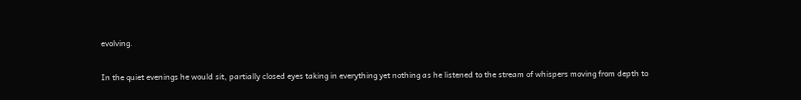evolving.

In the quiet evenings he would sit, partially closed eyes taking in everything yet nothing as he listened to the stream of whispers moving from depth to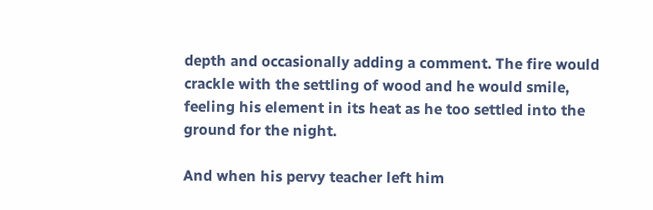depth and occasionally adding a comment. The fire would crackle with the settling of wood and he would smile, feeling his element in its heat as he too settled into the ground for the night.

And when his pervy teacher left him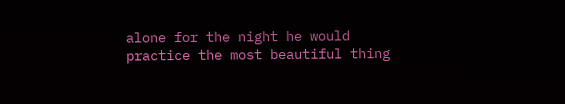alone for the night he would practice the most beautiful thing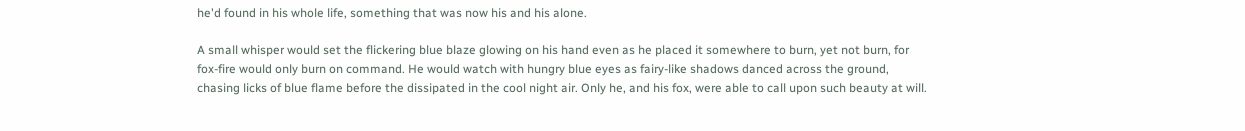he'd found in his whole life, something that was now his and his alone.

A small whisper would set the flickering blue blaze glowing on his hand even as he placed it somewhere to burn, yet not burn, for fox-fire would only burn on command. He would watch with hungry blue eyes as fairy-like shadows danced across the ground, chasing licks of blue flame before the dissipated in the cool night air. Only he, and his fox, were able to call upon such beauty at will.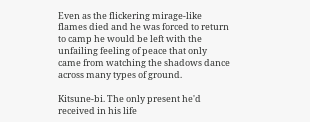Even as the flickering mirage-like flames died and he was forced to return to camp he would be left with the unfailing feeling of peace that only came from watching the shadows dance across many types of ground.

Kitsune-bi. The only present he'd received in his life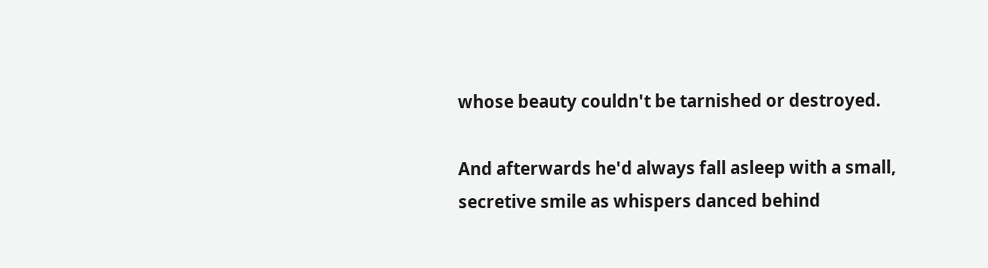whose beauty couldn't be tarnished or destroyed.

And afterwards he'd always fall asleep with a small, secretive smile as whispers danced behind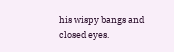his wispy bangs and closed eyes.